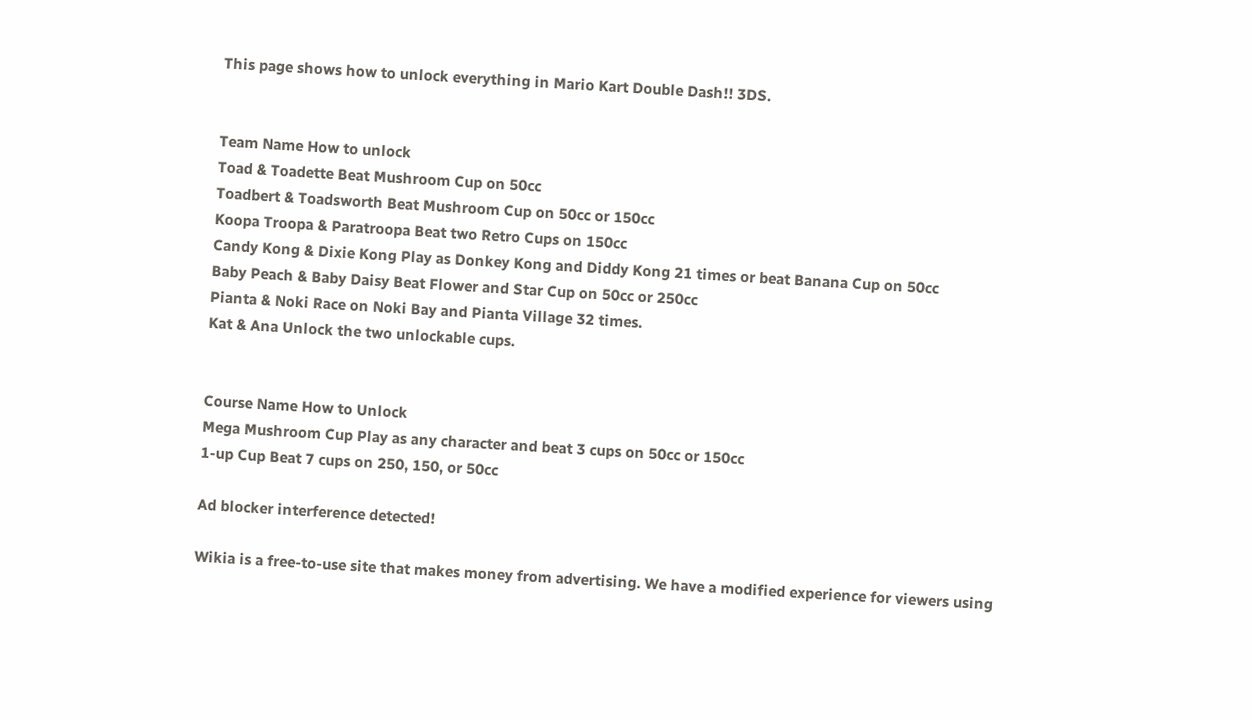This page shows how to unlock everything in Mario Kart Double Dash!! 3DS.


Team Name How to unlock
Toad & Toadette Beat Mushroom Cup on 50cc
Toadbert & Toadsworth Beat Mushroom Cup on 50cc or 150cc
Koopa Troopa & Paratroopa Beat two Retro Cups on 150cc
Candy Kong & Dixie Kong Play as Donkey Kong and Diddy Kong 21 times or beat Banana Cup on 50cc
Baby Peach & Baby Daisy Beat Flower and Star Cup on 50cc or 250cc
Pianta & Noki Race on Noki Bay and Pianta Village 32 times.
Kat & Ana Unlock the two unlockable cups.


Course Name How to Unlock
Mega Mushroom Cup Play as any character and beat 3 cups on 50cc or 150cc
1-up Cup Beat 7 cups on 250, 150, or 50cc

Ad blocker interference detected!

Wikia is a free-to-use site that makes money from advertising. We have a modified experience for viewers using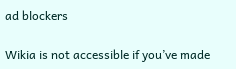ad blockers

Wikia is not accessible if you’ve made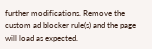further modifications. Remove the custom ad blocker rule(s) and the page will load as expected.